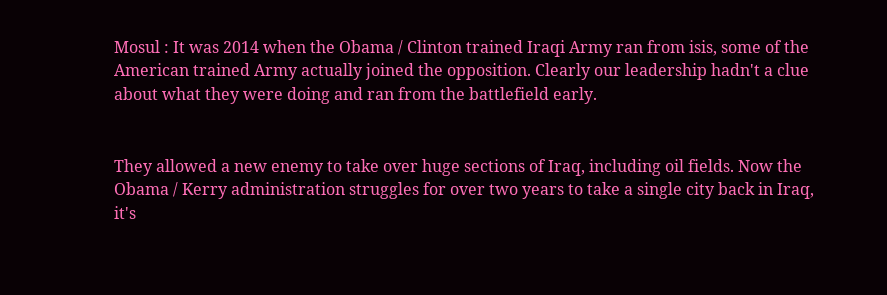Mosul : It was 2014 when the Obama / Clinton trained Iraqi Army ran from isis, some of the American trained Army actually joined the opposition. Clearly our leadership hadn't a clue about what they were doing and ran from the battlefield early.


They allowed a new enemy to take over huge sections of Iraq, including oil fields. Now the Obama / Kerry administration struggles for over two years to take a single city back in Iraq, it's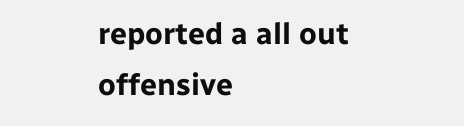reported a all out offensive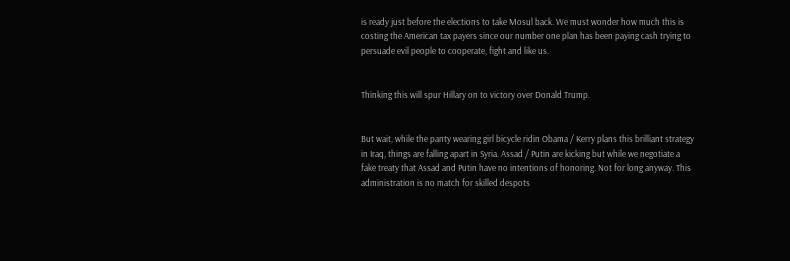is ready just before the elections to take Mosul back. We must wonder how much this is costing the American tax payers since our number one plan has been paying cash trying to persuade evil people to cooperate, fight and like us.


Thinking this will spur Hillary on to victory over Donald Trump.


But wait, while the panty wearing girl bicycle ridin Obama / Kerry plans this brilliant strategy in Iraq, things are falling apart in Syria. Assad / Putin are kicking but while we negotiate a fake treaty that Assad and Putin have no intentions of honoring. Not for long anyway. This administration is no match for skilled despots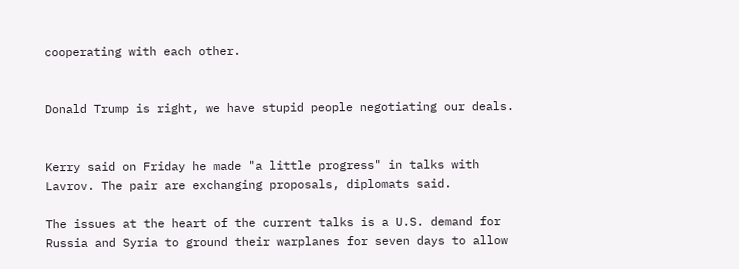cooperating with each other.


Donald Trump is right, we have stupid people negotiating our deals.


Kerry said on Friday he made "a little progress" in talks with Lavrov. The pair are exchanging proposals, diplomats said.

The issues at the heart of the current talks is a U.S. demand for Russia and Syria to ground their warplanes for seven days to allow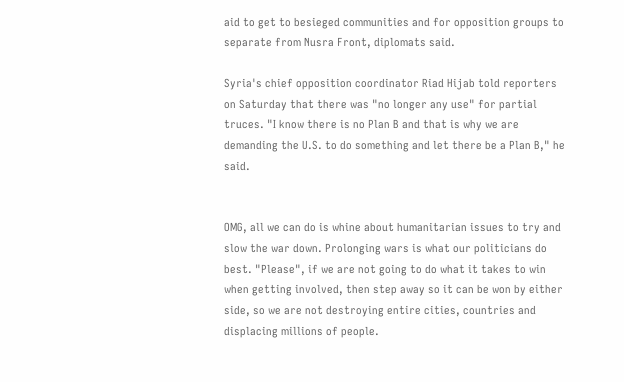aid to get to besieged communities and for opposition groups to separate from Nusra Front, diplomats said.

Syria's chief opposition coordinator Riad Hijab told reporters on Saturday that there was "no longer any use" for partial truces. "I know there is no Plan B and that is why we are demanding the U.S. to do something and let there be a Plan B," he said.


OMG, all we can do is whine about humanitarian issues to try and slow the war down. Prolonging wars is what our politicians do best. "Please", if we are not going to do what it takes to win when getting involved, then step away so it can be won by either side, so we are not destroying entire cities, countries and displacing millions of people.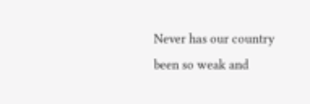Never has our country been so weak and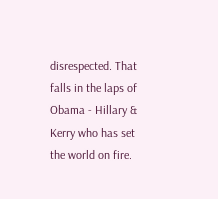disrespected. That falls in the laps of Obama - Hillary & Kerry who has set the world on fire.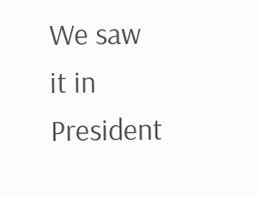We saw it in President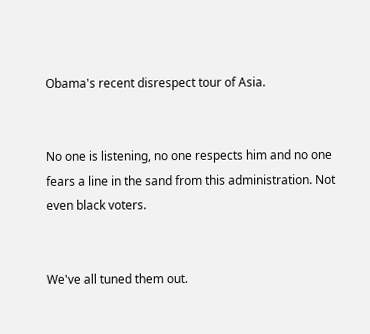Obama's recent disrespect tour of Asia.


No one is listening, no one respects him and no one fears a line in the sand from this administration. Not even black voters.


We've all tuned them out.